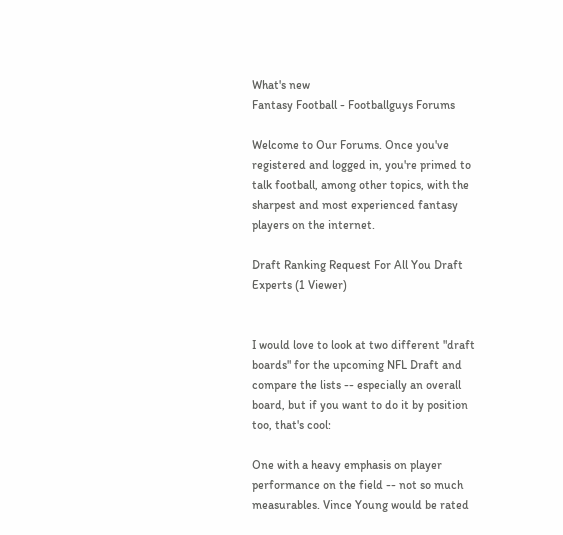What's new
Fantasy Football - Footballguys Forums

Welcome to Our Forums. Once you've registered and logged in, you're primed to talk football, among other topics, with the sharpest and most experienced fantasy players on the internet.

Draft Ranking Request For All You Draft Experts (1 Viewer)


I would love to look at two different "draft boards" for the upcoming NFL Draft and compare the lists -- especially an overall board, but if you want to do it by position too, that's cool:

One with a heavy emphasis on player performance on the field -- not so much measurables. Vince Young would be rated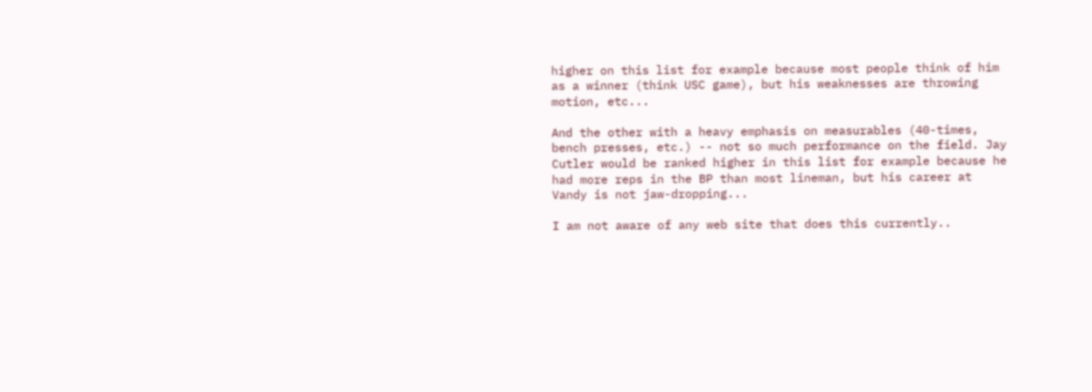higher on this list for example because most people think of him as a winner (think USC game), but his weaknesses are throwing motion, etc...

And the other with a heavy emphasis on measurables (40-times, bench presses, etc.) -- not so much performance on the field. Jay Cutler would be ranked higher in this list for example because he had more reps in the BP than most lineman, but his career at Vandy is not jaw-dropping...

I am not aware of any web site that does this currently..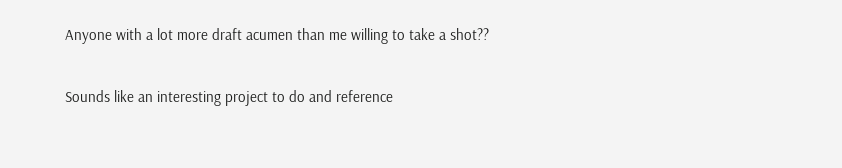Anyone with a lot more draft acumen than me willing to take a shot??

Sounds like an interesting project to do and reference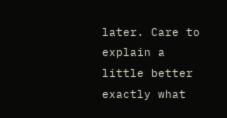later. Care to explain a little better exactly what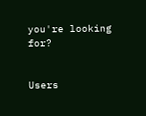you're looking for?


Users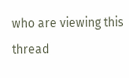who are viewing this thread